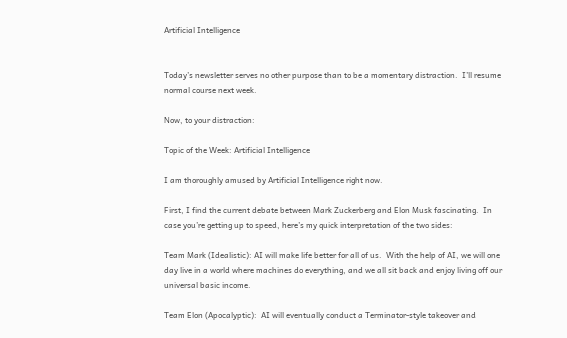Artificial Intelligence


Today’s newsletter serves no other purpose than to be a momentary distraction.  I’ll resume normal course next week.

Now, to your distraction:

Topic of the Week: Artificial Intelligence

I am thoroughly amused by Artificial Intelligence right now.

First, I find the current debate between Mark Zuckerberg and Elon Musk fascinating.  In case you’re getting up to speed, here’s my quick interpretation of the two sides:

Team Mark (Idealistic): AI will make life better for all of us.  With the help of AI, we will one day live in a world where machines do everything, and we all sit back and enjoy living off our universal basic income.

Team Elon (Apocalyptic):  AI will eventually conduct a Terminator-style takeover and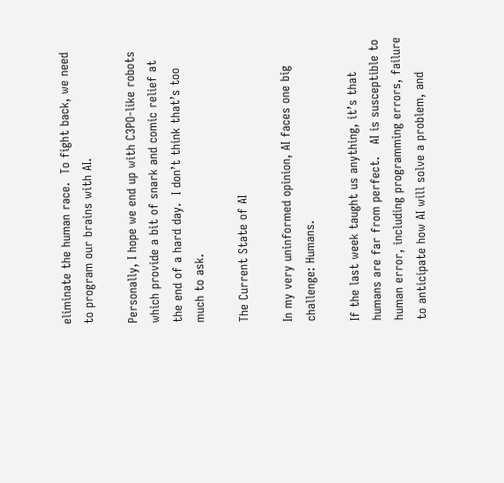eliminate the human race.  To fight back, we need to program our brains with AI.

Personally, I hope we end up with C3PO-like robots which provide a bit of snark and comic relief at the end of a hard day.  I don’t think that’s too much to ask.

The Current State of AI

In my very uninformed opinion, AI faces one big challenge: Humans.

If the last week taught us anything, it’s that humans are far from perfect.   AI is susceptible to human error, including programming errors, failure to anticipate how AI will solve a problem, and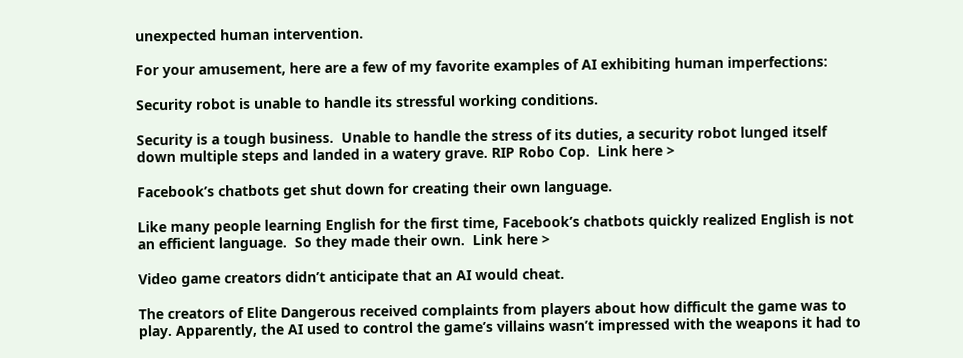unexpected human intervention.

For your amusement, here are a few of my favorite examples of AI exhibiting human imperfections:

Security robot is unable to handle its stressful working conditions.

Security is a tough business.  Unable to handle the stress of its duties, a security robot lunged itself down multiple steps and landed in a watery grave. RIP Robo Cop.  Link here >

Facebook’s chatbots get shut down for creating their own language.

Like many people learning English for the first time, Facebook’s chatbots quickly realized English is not an efficient language.  So they made their own.  Link here >

Video game creators didn’t anticipate that an AI would cheat.

The creators of Elite Dangerous received complaints from players about how difficult the game was to play. Apparently, the AI used to control the game’s villains wasn’t impressed with the weapons it had to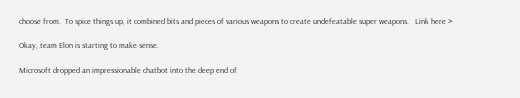choose from.  To spice things up, it combined bits and pieces of various weapons to create undefeatable super weapons.   Link here >

Okay, team Elon is starting to make sense.

Microsoft dropped an impressionable chatbot into the deep end of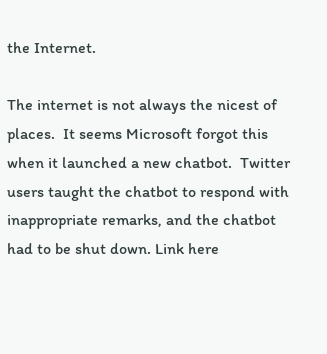the Internet.

The internet is not always the nicest of places.  It seems Microsoft forgot this when it launched a new chatbot.  Twitter users taught the chatbot to respond with inappropriate remarks, and the chatbot had to be shut down. Link here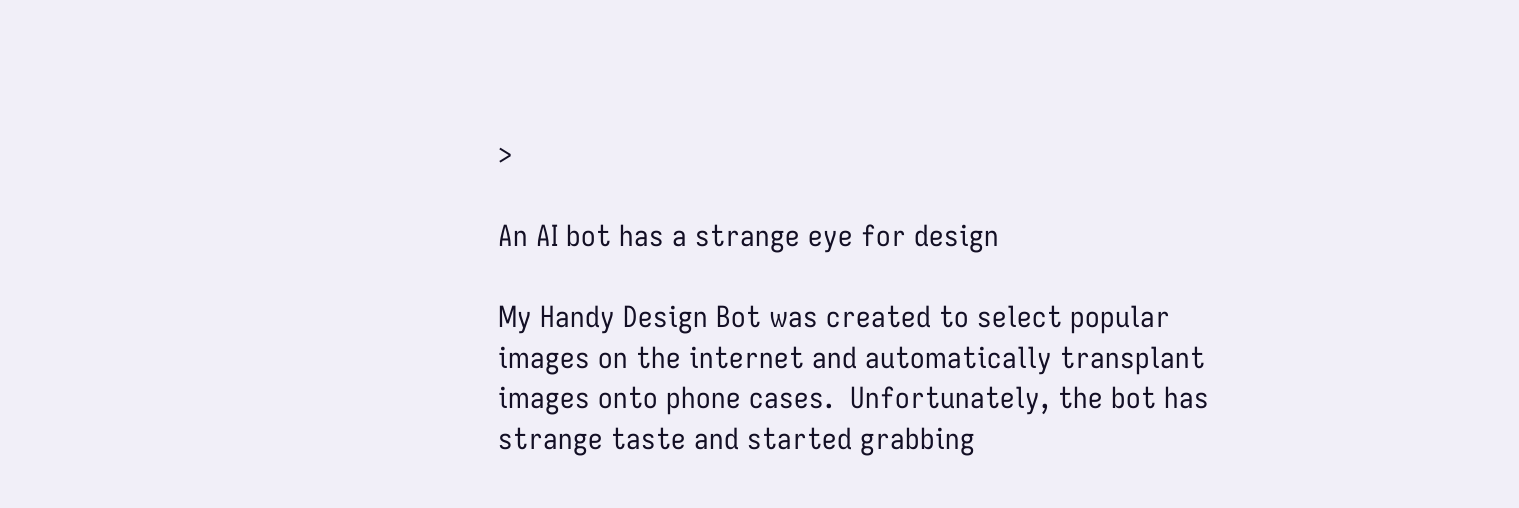>

An AI bot has a strange eye for design

My Handy Design Bot was created to select popular images on the internet and automatically transplant images onto phone cases.  Unfortunately, the bot has strange taste and started grabbing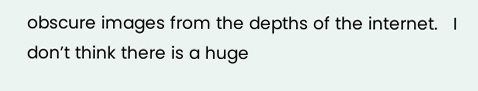obscure images from the depths of the internet.   I don’t think there is a huge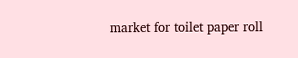market for toilet paper roll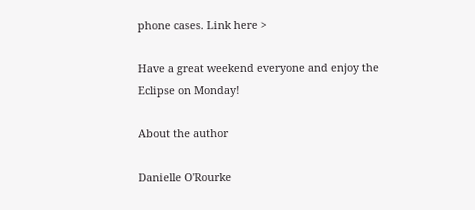phone cases. Link here >

Have a great weekend everyone and enjoy the Eclipse on Monday!

About the author

Danielle O'Rourke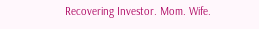Recovering Investor. Mom. Wife.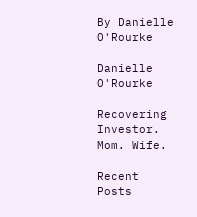By Danielle O'Rourke

Danielle O'Rourke

Recovering Investor. Mom. Wife.

Recent Posts